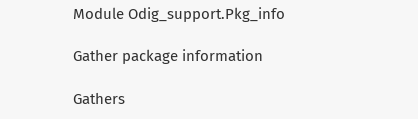Module Odig_support.Pkg_info

Gather package information

Gathers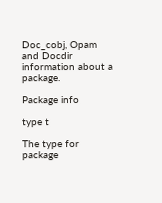Doc_cobj, Opam and Docdir information about a package.

Package info

type t

The type for package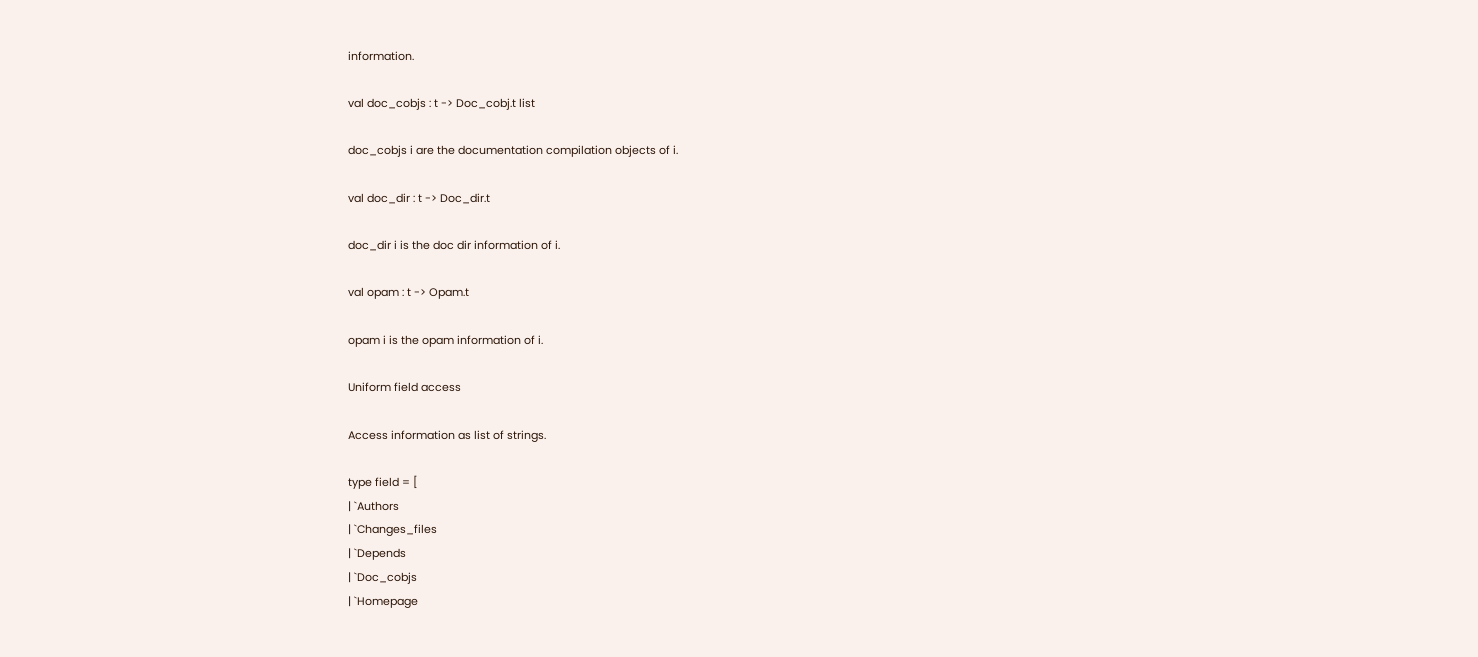information.

val doc_cobjs : t -> Doc_cobj.t list

doc_cobjs i are the documentation compilation objects of i.

val doc_dir : t -> Doc_dir.t

doc_dir i is the doc dir information of i.

val opam : t -> Opam.t

opam i is the opam information of i.

Uniform field access

Access information as list of strings.

type field = [
| `Authors
| `Changes_files
| `Depends
| `Doc_cobjs
| `Homepage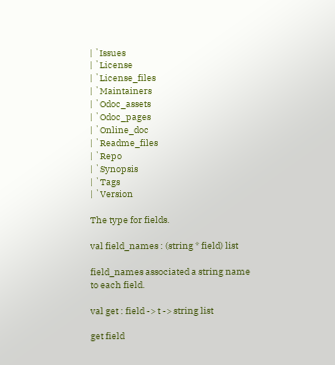| `Issues
| `License
| `License_files
| `Maintainers
| `Odoc_assets
| `Odoc_pages
| `Online_doc
| `Readme_files
| `Repo
| `Synopsis
| `Tags
| `Version

The type for fields.

val field_names : (string * field) list

field_names associated a string name to each field.

val get : field -> t -> string list

get field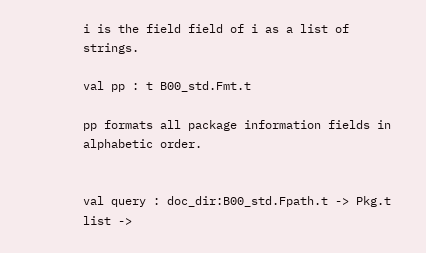i is the field field of i as a list of strings.

val pp : t B00_std.Fmt.t

pp formats all package information fields in alphabetic order.


val query : doc_dir:B00_std.Fpath.t -> Pkg.t list ->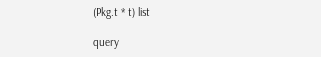(Pkg.t * t) list

query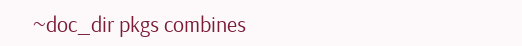~doc_dir pkgs combines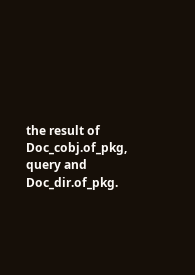the result of Doc_cobj.of_pkg, query and Doc_dir.of_pkg.